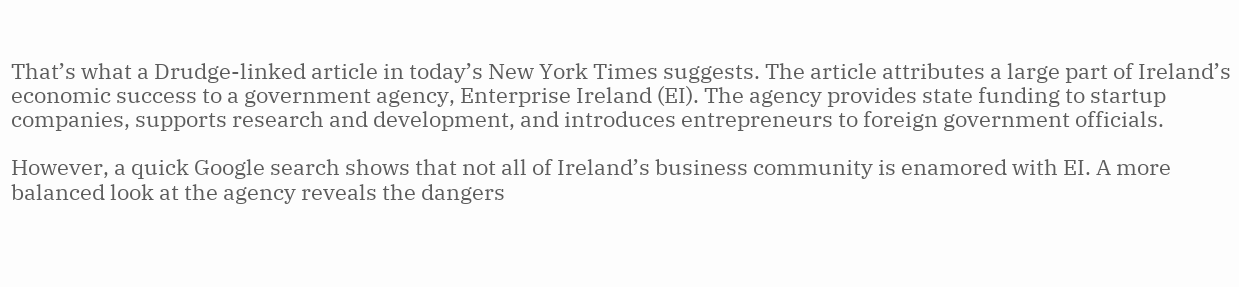That’s what a Drudge-linked article in today’s New York Times suggests. The article attributes a large part of Ireland’s economic success to a government agency, Enterprise Ireland (EI). The agency provides state funding to startup companies, supports research and development, and introduces entrepreneurs to foreign government officials.

However, a quick Google search shows that not all of Ireland’s business community is enamored with EI. A more balanced look at the agency reveals the dangers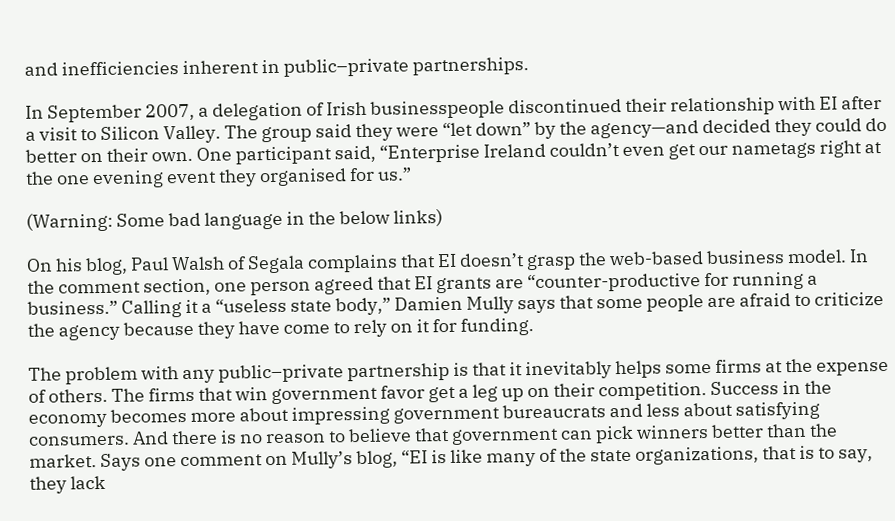and inefficiencies inherent in public–private partnerships.

In September 2007, a delegation of Irish businesspeople discontinued their relationship with EI after a visit to Silicon Valley. The group said they were “let down” by the agency—and decided they could do better on their own. One participant said, “Enterprise Ireland couldn’t even get our nametags right at the one evening event they organised for us.”

(Warning: Some bad language in the below links)

On his blog, Paul Walsh of Segala complains that EI doesn’t grasp the web-based business model. In the comment section, one person agreed that EI grants are “counter-productive for running a business.” Calling it a “useless state body,” Damien Mully says that some people are afraid to criticize the agency because they have come to rely on it for funding.

The problem with any public–private partnership is that it inevitably helps some firms at the expense of others. The firms that win government favor get a leg up on their competition. Success in the economy becomes more about impressing government bureaucrats and less about satisfying consumers. And there is no reason to believe that government can pick winners better than the market. Says one comment on Mully’s blog, “EI is like many of the state organizations, that is to say, they lack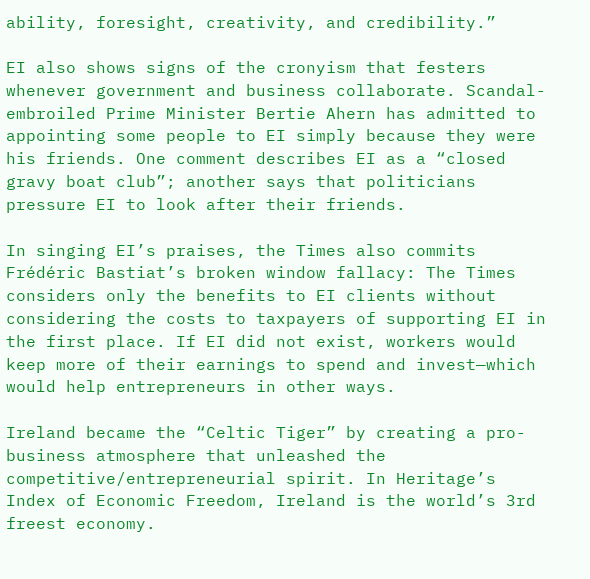ability, foresight, creativity, and credibility.”

EI also shows signs of the cronyism that festers whenever government and business collaborate. Scandal-embroiled Prime Minister Bertie Ahern has admitted to appointing some people to EI simply because they were his friends. One comment describes EI as a “closed gravy boat club”; another says that politicians pressure EI to look after their friends.

In singing EI’s praises, the Times also commits Frédéric Bastiat’s broken window fallacy: The Times considers only the benefits to EI clients without considering the costs to taxpayers of supporting EI in the first place. If EI did not exist, workers would keep more of their earnings to spend and invest—which would help entrepreneurs in other ways.

Ireland became the “Celtic Tiger” by creating a pro-business atmosphere that unleashed the competitive/entrepreneurial spirit. In Heritage’s Index of Economic Freedom, Ireland is the world’s 3rd freest economy.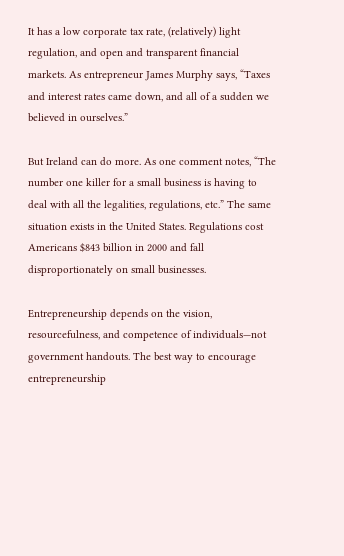It has a low corporate tax rate, (relatively) light regulation, and open and transparent financial markets. As entrepreneur James Murphy says, “Taxes and interest rates came down, and all of a sudden we believed in ourselves.”

But Ireland can do more. As one comment notes, “The number one killer for a small business is having to deal with all the legalities, regulations, etc.” The same situation exists in the United States. Regulations cost Americans $843 billion in 2000 and fall disproportionately on small businesses.

Entrepreneurship depends on the vision, resourcefulness, and competence of individuals—not government handouts. The best way to encourage entrepreneurship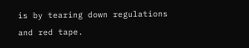is by tearing down regulations and red tape.